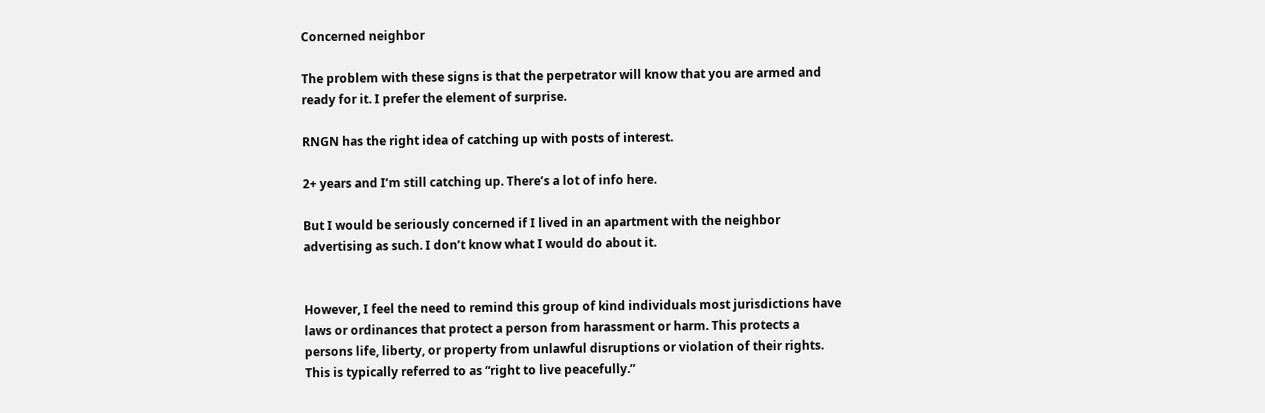Concerned neighbor

The problem with these signs is that the perpetrator will know that you are armed and ready for it. I prefer the element of surprise.

RNGN has the right idea of catching up with posts of interest.

2+ years and I’m still catching up. There’s a lot of info here.

But I would be seriously concerned if I lived in an apartment with the neighbor advertising as such. I don’t know what I would do about it.


However, I feel the need to remind this group of kind individuals most jurisdictions have laws or ordinances that protect a person from harassment or harm. This protects a persons life, liberty, or property from unlawful disruptions or violation of their rights. This is typically referred to as “right to live peacefully.”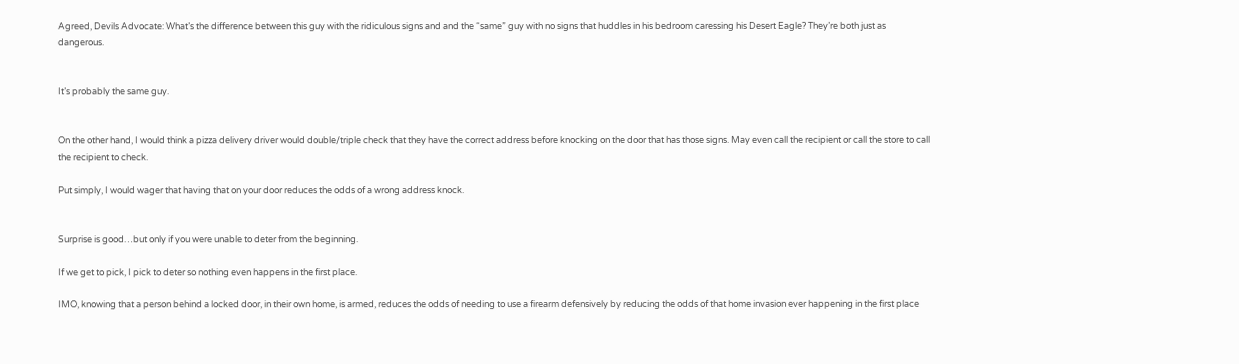Agreed, Devils Advocate: What’s the difference between this guy with the ridiculous signs and and the “same” guy with no signs that huddles in his bedroom caressing his Desert Eagle? They’re both just as dangerous.


It’s probably the same guy.


On the other hand, I would think a pizza delivery driver would double/triple check that they have the correct address before knocking on the door that has those signs. May even call the recipient or call the store to call the recipient to check.

Put simply, I would wager that having that on your door reduces the odds of a wrong address knock.


Surprise is good…but only if you were unable to deter from the beginning.

If we get to pick, I pick to deter so nothing even happens in the first place.

IMO, knowing that a person behind a locked door, in their own home, is armed, reduces the odds of needing to use a firearm defensively by reducing the odds of that home invasion ever happening in the first place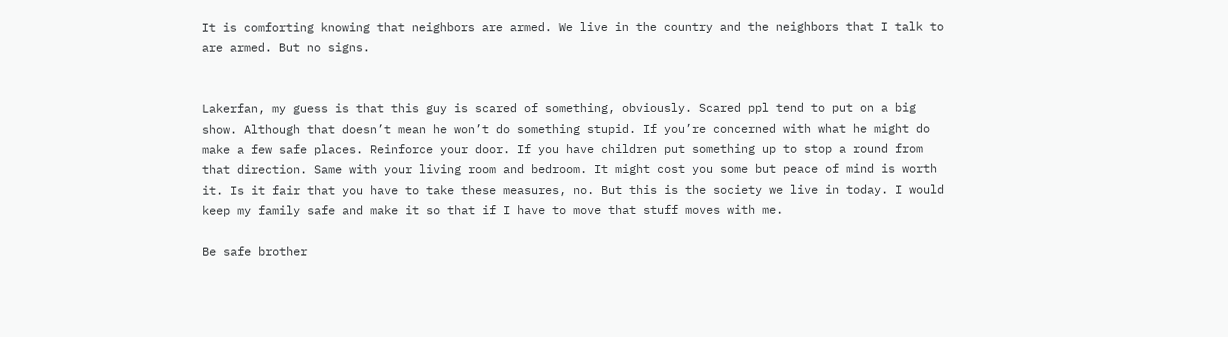It is comforting knowing that neighbors are armed. We live in the country and the neighbors that I talk to are armed. But no signs.


Lakerfan, my guess is that this guy is scared of something, obviously. Scared ppl tend to put on a big show. Although that doesn’t mean he won’t do something stupid. If you’re concerned with what he might do make a few safe places. Reinforce your door. If you have children put something up to stop a round from that direction. Same with your living room and bedroom. It might cost you some but peace of mind is worth it. Is it fair that you have to take these measures, no. But this is the society we live in today. I would keep my family safe and make it so that if I have to move that stuff moves with me.

Be safe brother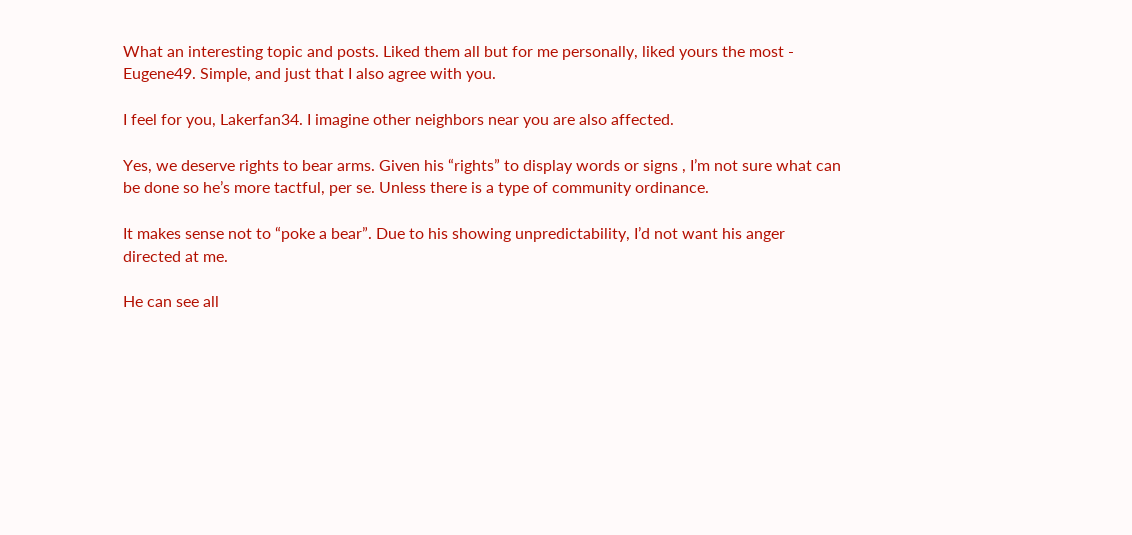What an interesting topic and posts. Liked them all but for me personally, liked yours the most - Eugene49. Simple, and just that I also agree with you.

I feel for you, Lakerfan34. I imagine other neighbors near you are also affected.

Yes, we deserve rights to bear arms. Given his “rights” to display words or signs , I’m not sure what can be done so he’s more tactful, per se. Unless there is a type of community ordinance.

It makes sense not to “poke a bear”. Due to his showing unpredictability, I’d not want his anger directed at me.

He can see all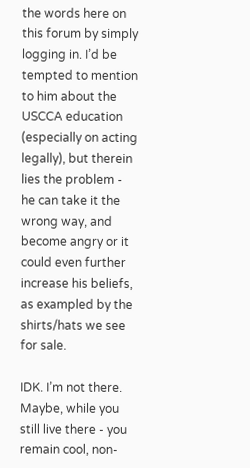the words here on this forum by simply logging in. I’d be tempted to mention to him about the USCCA education (especially on acting legally), but therein lies the problem - he can take it the wrong way, and become angry or it could even further increase his beliefs, as exampled by the shirts/hats we see for sale.

IDK. I’m not there. Maybe, while you still live there - you remain cool, non-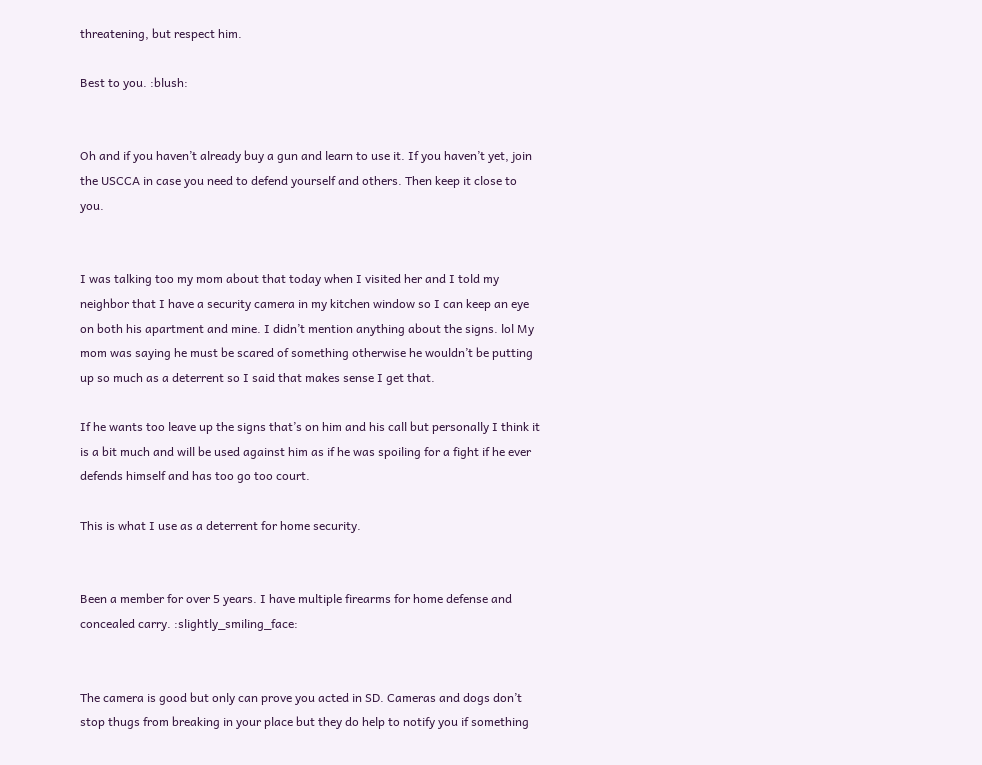threatening, but respect him.

Best to you. :blush:


Oh and if you haven’t already buy a gun and learn to use it. If you haven’t yet, join the USCCA in case you need to defend yourself and others. Then keep it close to you.


I was talking too my mom about that today when I visited her and I told my neighbor that I have a security camera in my kitchen window so I can keep an eye on both his apartment and mine. I didn’t mention anything about the signs. lol My mom was saying he must be scared of something otherwise he wouldn’t be putting up so much as a deterrent so I said that makes sense I get that.

If he wants too leave up the signs that’s on him and his call but personally I think it is a bit much and will be used against him as if he was spoiling for a fight if he ever defends himself and has too go too court.

This is what I use as a deterrent for home security.


Been a member for over 5 years. I have multiple firearms for home defense and concealed carry. :slightly_smiling_face:


The camera is good but only can prove you acted in SD. Cameras and dogs don’t stop thugs from breaking in your place but they do help to notify you if something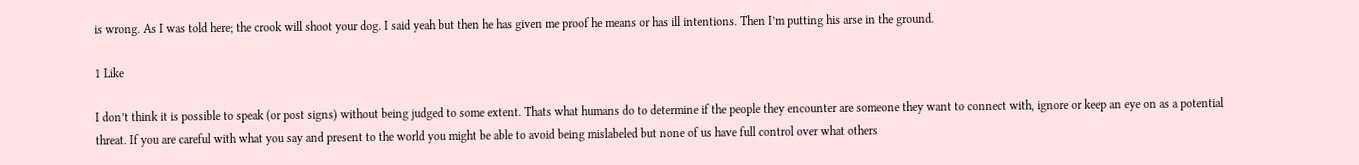is wrong. As I was told here; the crook will shoot your dog. I said yeah but then he has given me proof he means or has ill intentions. Then I’m putting his arse in the ground.

1 Like

I don’t think it is possible to speak (or post signs) without being judged to some extent. Thats what humans do to determine if the people they encounter are someone they want to connect with, ignore or keep an eye on as a potential threat. If you are careful with what you say and present to the world you might be able to avoid being mislabeled but none of us have full control over what others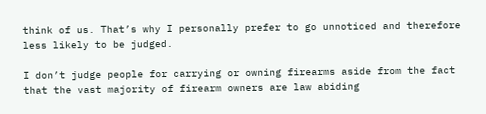think of us. That’s why I personally prefer to go unnoticed and therefore less likely to be judged.

I don’t judge people for carrying or owning firearms aside from the fact that the vast majority of firearm owners are law abiding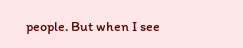people. But when I see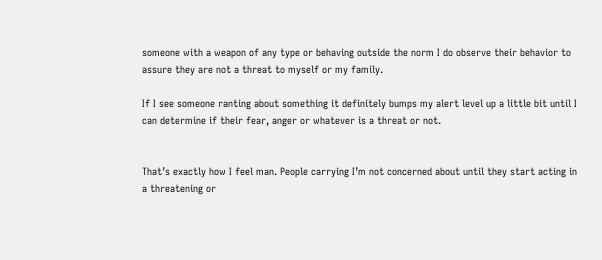someone with a weapon of any type or behaving outside the norm I do observe their behavior to assure they are not a threat to myself or my family.

If I see someone ranting about something it definitely bumps my alert level up a little bit until I can determine if their fear, anger or whatever is a threat or not.


That’s exactly how I feel man. People carrying I’m not concerned about until they start acting in a threatening or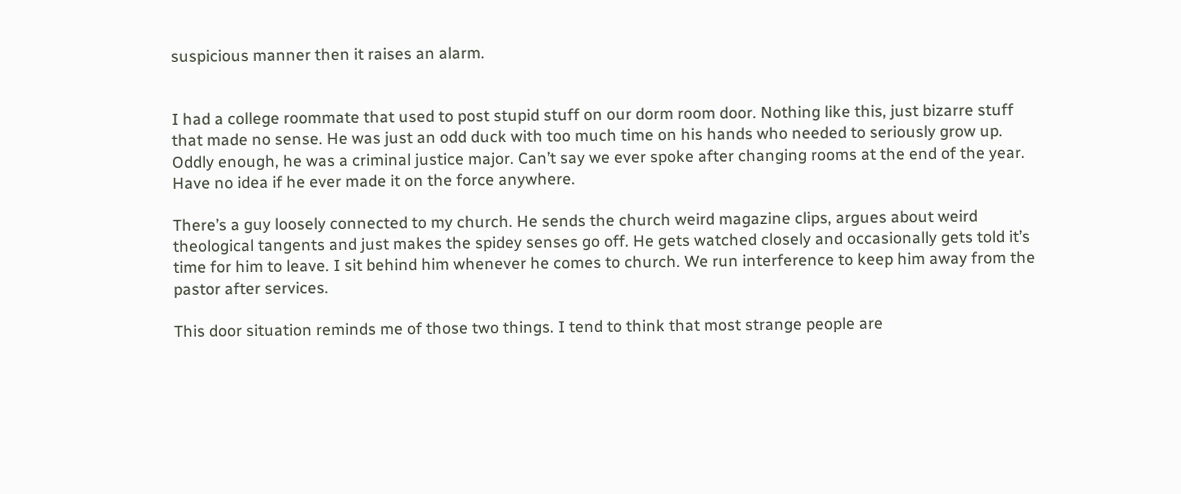suspicious manner then it raises an alarm.


I had a college roommate that used to post stupid stuff on our dorm room door. Nothing like this, just bizarre stuff that made no sense. He was just an odd duck with too much time on his hands who needed to seriously grow up. Oddly enough, he was a criminal justice major. Can’t say we ever spoke after changing rooms at the end of the year. Have no idea if he ever made it on the force anywhere.

There’s a guy loosely connected to my church. He sends the church weird magazine clips, argues about weird theological tangents and just makes the spidey senses go off. He gets watched closely and occasionally gets told it’s time for him to leave. I sit behind him whenever he comes to church. We run interference to keep him away from the pastor after services.

This door situation reminds me of those two things. I tend to think that most strange people are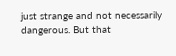just strange and not necessarily dangerous. But that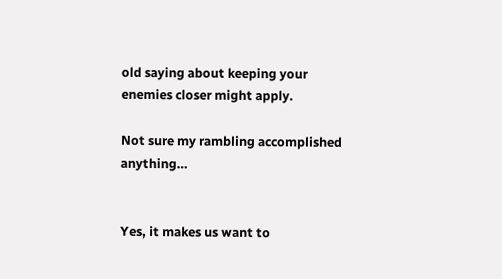old saying about keeping your enemies closer might apply.

Not sure my rambling accomplished anything…


Yes, it makes us want to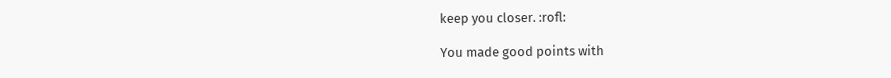keep you closer. :rofl:

You made good points with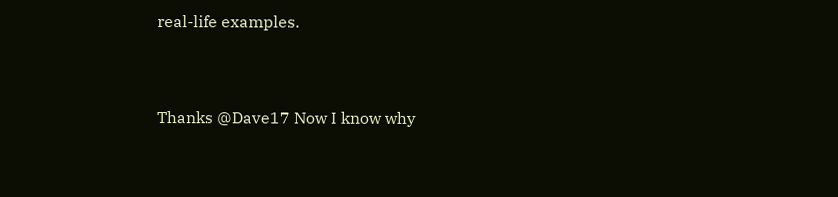real-life examples.


Thanks @Dave17 Now I know why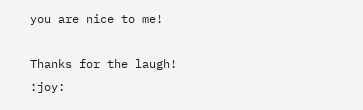you are nice to me!

Thanks for the laugh! :joy: